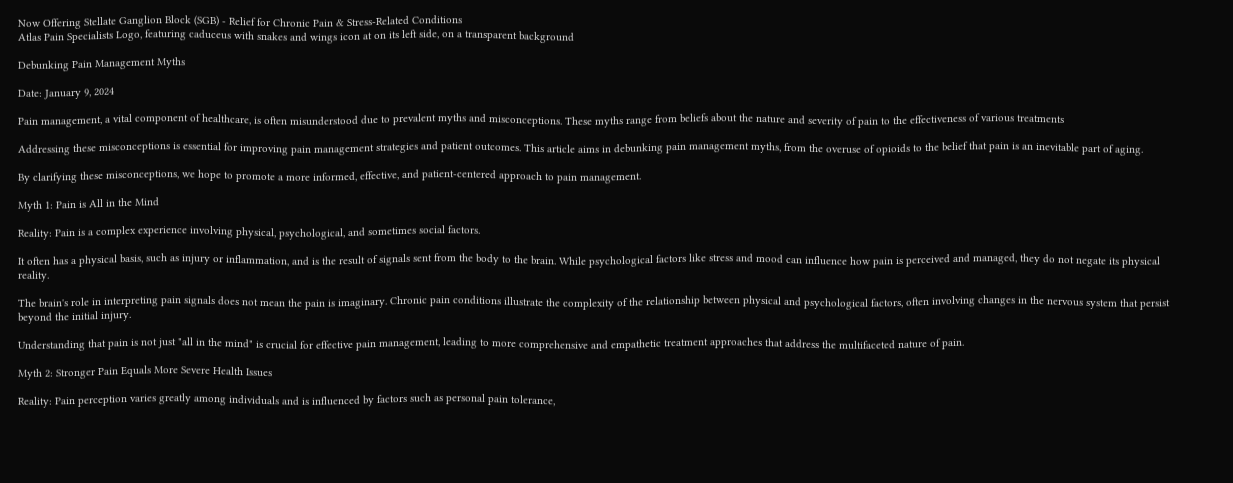Now Offering Stellate Ganglion Block (SGB) - Relief for Chronic Pain & Stress-Related Conditions
Atlas Pain Specialists Logo, featuring caduceus with snakes and wings icon at on its left side, on a transparent background

Debunking Pain Management Myths

Date: January 9, 2024

Pain management, a vital component of healthcare, is often misunderstood due to prevalent myths and misconceptions. These myths range from beliefs about the nature and severity of pain to the effectiveness of various treatments

Addressing these misconceptions is essential for improving pain management strategies and patient outcomes. This article aims in debunking pain management myths, from the overuse of opioids to the belief that pain is an inevitable part of aging.

By clarifying these misconceptions, we hope to promote a more informed, effective, and patient-centered approach to pain management.

Myth 1: Pain is All in the Mind

Reality: Pain is a complex experience involving physical, psychological, and sometimes social factors.

It often has a physical basis, such as injury or inflammation, and is the result of signals sent from the body to the brain. While psychological factors like stress and mood can influence how pain is perceived and managed, they do not negate its physical reality.

The brain's role in interpreting pain signals does not mean the pain is imaginary. Chronic pain conditions illustrate the complexity of the relationship between physical and psychological factors, often involving changes in the nervous system that persist beyond the initial injury.

Understanding that pain is not just "all in the mind" is crucial for effective pain management, leading to more comprehensive and empathetic treatment approaches that address the multifaceted nature of pain.

Myth 2: Stronger Pain Equals More Severe Health Issues

Reality: Pain perception varies greatly among individuals and is influenced by factors such as personal pain tolerance,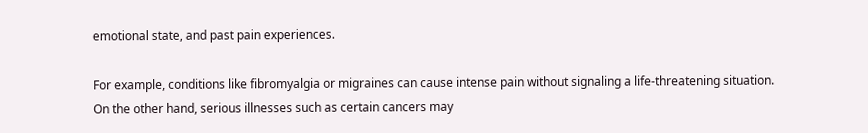emotional state, and past pain experiences.

For example, conditions like fibromyalgia or migraines can cause intense pain without signaling a life-threatening situation. On the other hand, serious illnesses such as certain cancers may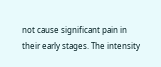not cause significant pain in their early stages. The intensity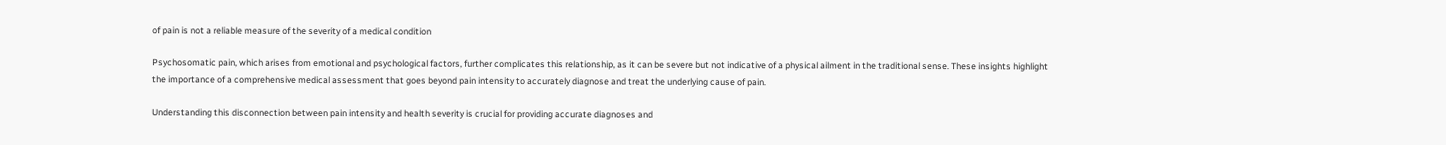of pain is not a reliable measure of the severity of a medical condition

Psychosomatic pain, which arises from emotional and psychological factors, further complicates this relationship, as it can be severe but not indicative of a physical ailment in the traditional sense. These insights highlight the importance of a comprehensive medical assessment that goes beyond pain intensity to accurately diagnose and treat the underlying cause of pain.

Understanding this disconnection between pain intensity and health severity is crucial for providing accurate diagnoses and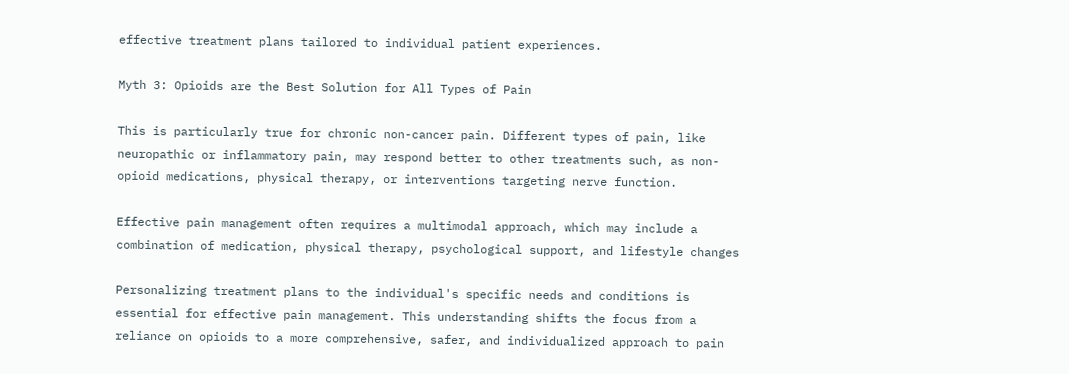effective treatment plans tailored to individual patient experiences.

Myth 3: Opioids are the Best Solution for All Types of Pain

This is particularly true for chronic non-cancer pain. Different types of pain, like neuropathic or inflammatory pain, may respond better to other treatments such, as non-opioid medications, physical therapy, or interventions targeting nerve function.

Effective pain management often requires a multimodal approach, which may include a combination of medication, physical therapy, psychological support, and lifestyle changes

Personalizing treatment plans to the individual's specific needs and conditions is essential for effective pain management. This understanding shifts the focus from a reliance on opioids to a more comprehensive, safer, and individualized approach to pain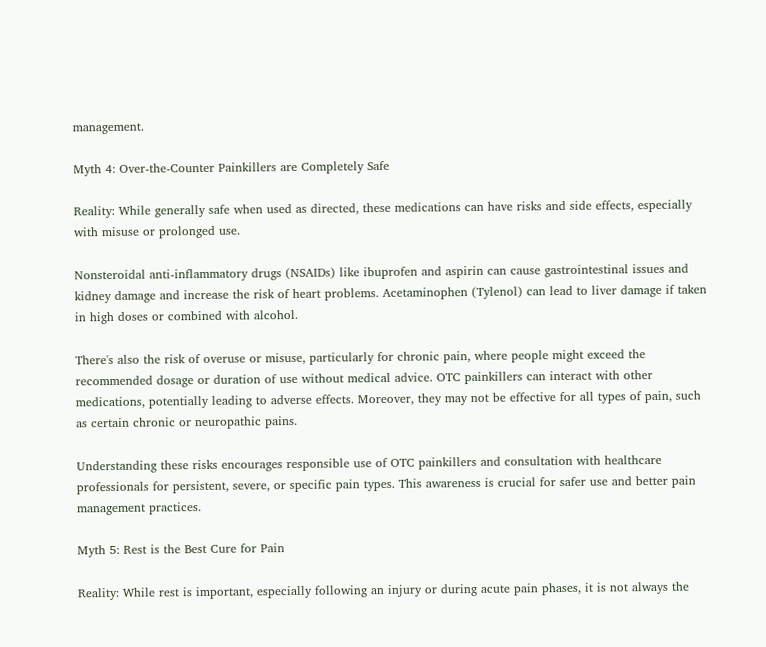management.

Myth 4: Over-the-Counter Painkillers are Completely Safe

Reality: While generally safe when used as directed, these medications can have risks and side effects, especially with misuse or prolonged use.

Nonsteroidal anti-inflammatory drugs (NSAIDs) like ibuprofen and aspirin can cause gastrointestinal issues and kidney damage and increase the risk of heart problems. Acetaminophen (Tylenol) can lead to liver damage if taken in high doses or combined with alcohol.

There's also the risk of overuse or misuse, particularly for chronic pain, where people might exceed the recommended dosage or duration of use without medical advice. OTC painkillers can interact with other medications, potentially leading to adverse effects. Moreover, they may not be effective for all types of pain, such as certain chronic or neuropathic pains.

Understanding these risks encourages responsible use of OTC painkillers and consultation with healthcare professionals for persistent, severe, or specific pain types. This awareness is crucial for safer use and better pain management practices.

Myth 5: Rest is the Best Cure for Pain

Reality: While rest is important, especially following an injury or during acute pain phases, it is not always the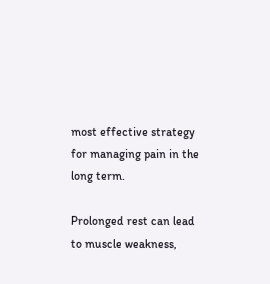most effective strategy for managing pain in the long term.

Prolonged rest can lead to muscle weakness,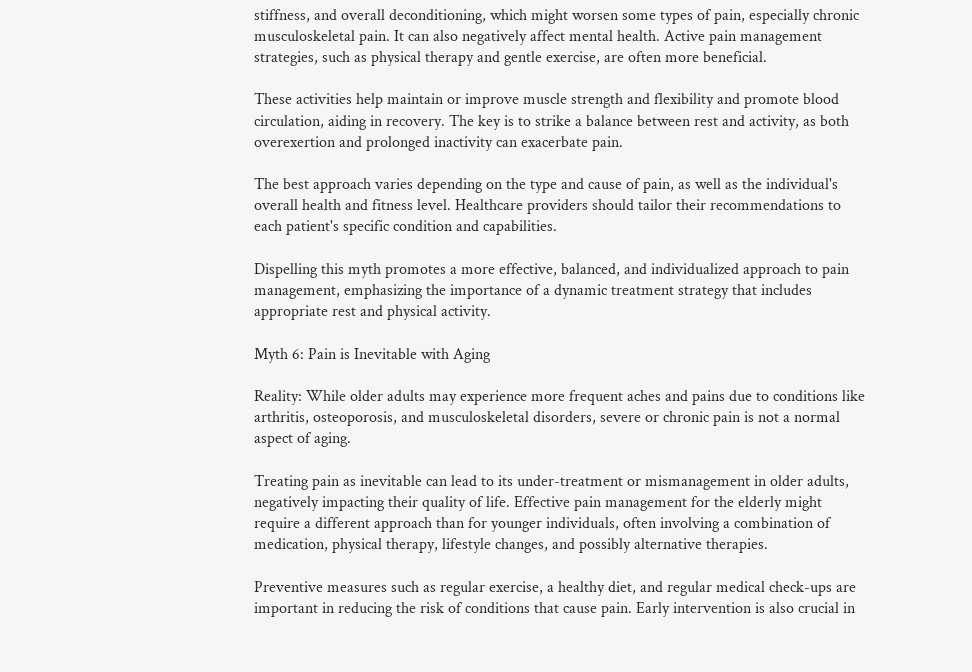stiffness, and overall deconditioning, which might worsen some types of pain, especially chronic musculoskeletal pain. It can also negatively affect mental health. Active pain management strategies, such as physical therapy and gentle exercise, are often more beneficial.

These activities help maintain or improve muscle strength and flexibility and promote blood circulation, aiding in recovery. The key is to strike a balance between rest and activity, as both overexertion and prolonged inactivity can exacerbate pain.

The best approach varies depending on the type and cause of pain, as well as the individual's overall health and fitness level. Healthcare providers should tailor their recommendations to each patient's specific condition and capabilities.

Dispelling this myth promotes a more effective, balanced, and individualized approach to pain management, emphasizing the importance of a dynamic treatment strategy that includes appropriate rest and physical activity.

Myth 6: Pain is Inevitable with Aging

Reality: While older adults may experience more frequent aches and pains due to conditions like arthritis, osteoporosis, and musculoskeletal disorders, severe or chronic pain is not a normal aspect of aging.

Treating pain as inevitable can lead to its under-treatment or mismanagement in older adults, negatively impacting their quality of life. Effective pain management for the elderly might require a different approach than for younger individuals, often involving a combination of medication, physical therapy, lifestyle changes, and possibly alternative therapies.

Preventive measures such as regular exercise, a healthy diet, and regular medical check-ups are important in reducing the risk of conditions that cause pain. Early intervention is also crucial in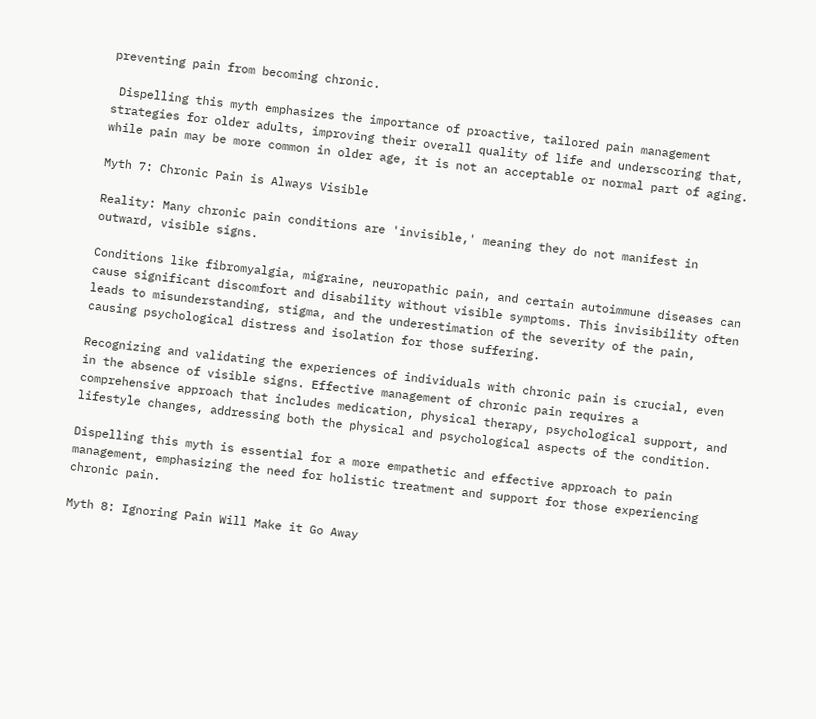preventing pain from becoming chronic.

 Dispelling this myth emphasizes the importance of proactive, tailored pain management strategies for older adults, improving their overall quality of life and underscoring that, while pain may be more common in older age, it is not an acceptable or normal part of aging.

Myth 7: Chronic Pain is Always Visible

Reality: Many chronic pain conditions are 'invisible,' meaning they do not manifest in outward, visible signs.

Conditions like fibromyalgia, migraine, neuropathic pain, and certain autoimmune diseases can cause significant discomfort and disability without visible symptoms. This invisibility often leads to misunderstanding, stigma, and the underestimation of the severity of the pain, causing psychological distress and isolation for those suffering.

Recognizing and validating the experiences of individuals with chronic pain is crucial, even in the absence of visible signs. Effective management of chronic pain requires a comprehensive approach that includes medication, physical therapy, psychological support, and lifestyle changes, addressing both the physical and psychological aspects of the condition.

Dispelling this myth is essential for a more empathetic and effective approach to pain management, emphasizing the need for holistic treatment and support for those experiencing chronic pain.

Myth 8: Ignoring Pain Will Make it Go Away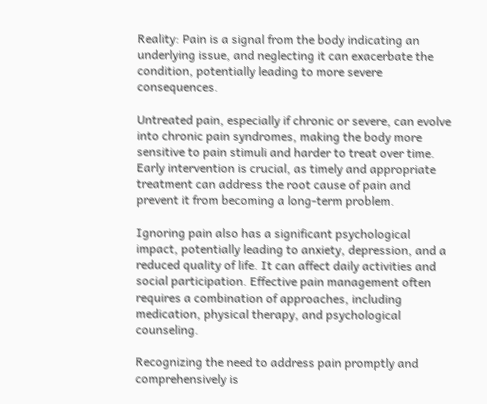Reality: Pain is a signal from the body indicating an underlying issue, and neglecting it can exacerbate the condition, potentially leading to more severe consequences.

Untreated pain, especially if chronic or severe, can evolve into chronic pain syndromes, making the body more sensitive to pain stimuli and harder to treat over time. Early intervention is crucial, as timely and appropriate treatment can address the root cause of pain and prevent it from becoming a long-term problem.

Ignoring pain also has a significant psychological impact, potentially leading to anxiety, depression, and a reduced quality of life. It can affect daily activities and social participation. Effective pain management often requires a combination of approaches, including medication, physical therapy, and psychological counseling.

Recognizing the need to address pain promptly and comprehensively is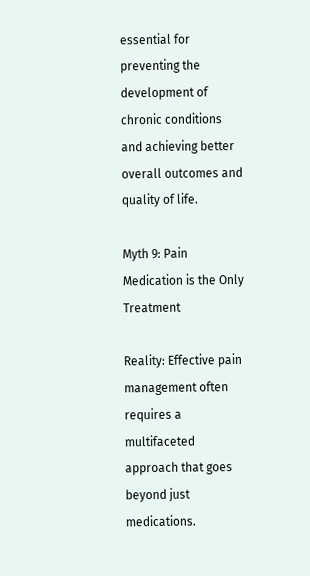essential for preventing the development of chronic conditions and achieving better overall outcomes and quality of life.

Myth 9: Pain Medication is the Only Treatment

Reality: Effective pain management often requires a multifaceted approach that goes beyond just medications.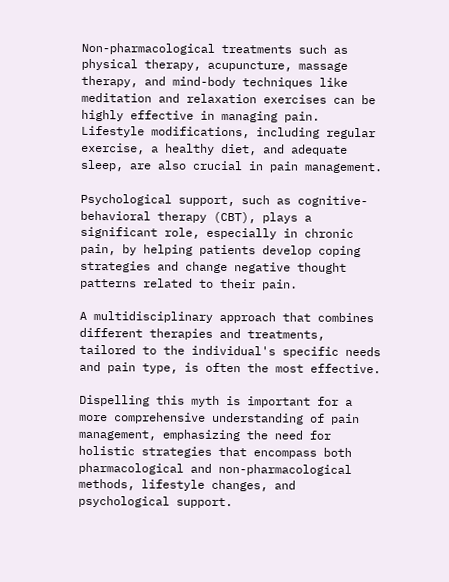Non-pharmacological treatments such as physical therapy, acupuncture, massage therapy, and mind-body techniques like meditation and relaxation exercises can be highly effective in managing pain.  Lifestyle modifications, including regular exercise, a healthy diet, and adequate sleep, are also crucial in pain management.

Psychological support, such as cognitive-behavioral therapy (CBT), plays a significant role, especially in chronic pain, by helping patients develop coping strategies and change negative thought patterns related to their pain.

A multidisciplinary approach that combines different therapies and treatments, tailored to the individual's specific needs and pain type, is often the most effective.

Dispelling this myth is important for a more comprehensive understanding of pain management, emphasizing the need for holistic strategies that encompass both pharmacological and non-pharmacological methods, lifestyle changes, and psychological support.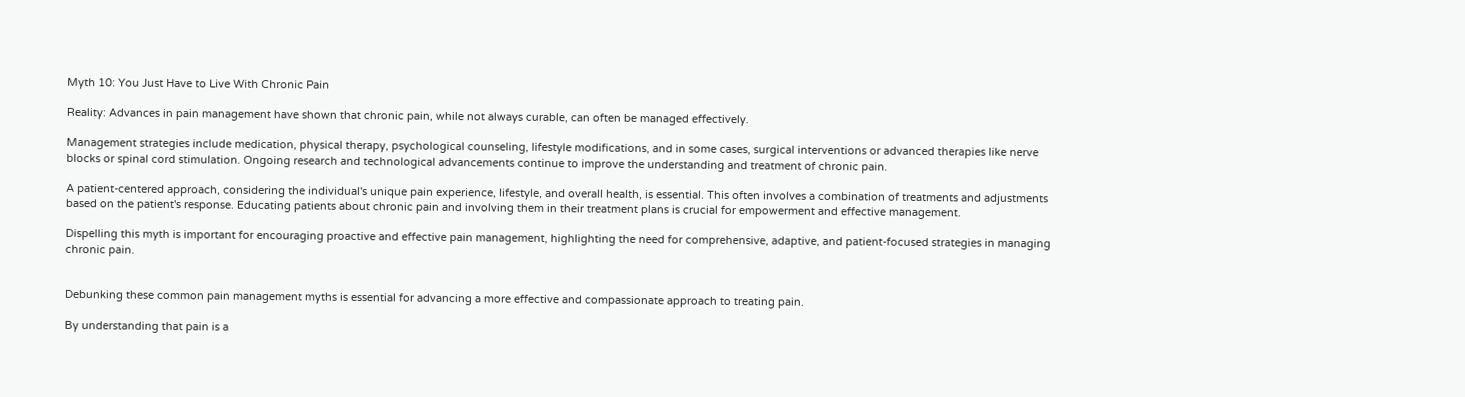Myth 10: You Just Have to Live With Chronic Pain

Reality: Advances in pain management have shown that chronic pain, while not always curable, can often be managed effectively.

Management strategies include medication, physical therapy, psychological counseling, lifestyle modifications, and in some cases, surgical interventions or advanced therapies like nerve blocks or spinal cord stimulation. Ongoing research and technological advancements continue to improve the understanding and treatment of chronic pain.

A patient-centered approach, considering the individual's unique pain experience, lifestyle, and overall health, is essential. This often involves a combination of treatments and adjustments based on the patient's response. Educating patients about chronic pain and involving them in their treatment plans is crucial for empowerment and effective management.

Dispelling this myth is important for encouraging proactive and effective pain management, highlighting the need for comprehensive, adaptive, and patient-focused strategies in managing chronic pain.


Debunking these common pain management myths is essential for advancing a more effective and compassionate approach to treating pain.

By understanding that pain is a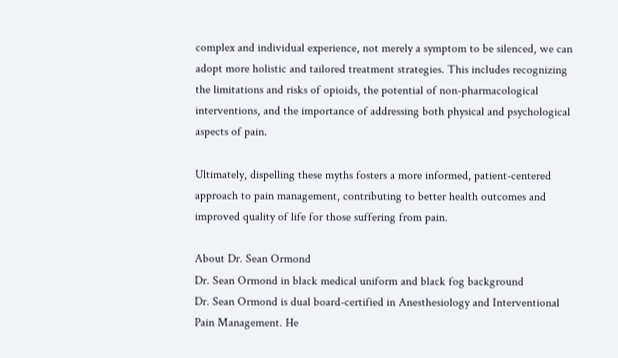complex and individual experience, not merely a symptom to be silenced, we can adopt more holistic and tailored treatment strategies. This includes recognizing the limitations and risks of opioids, the potential of non-pharmacological interventions, and the importance of addressing both physical and psychological aspects of pain.

Ultimately, dispelling these myths fosters a more informed, patient-centered approach to pain management, contributing to better health outcomes and improved quality of life for those suffering from pain.

About Dr. Sean Ormond
Dr. Sean Ormond in black medical uniform and black fog background
Dr. Sean Ormond is dual board-certified in Anesthesiology and Interventional Pain Management. He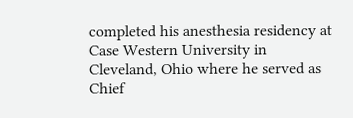completed his anesthesia residency at Case Western University in Cleveland, Ohio where he served as Chief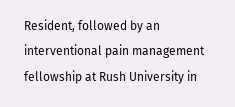Resident, followed by an interventional pain management fellowship at Rush University in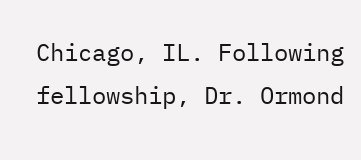Chicago, IL. Following fellowship, Dr. Ormond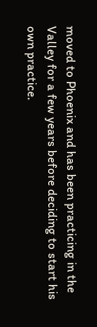moved to Phoenix and has been practicing in the Valley for a few years before deciding to start his own practice.